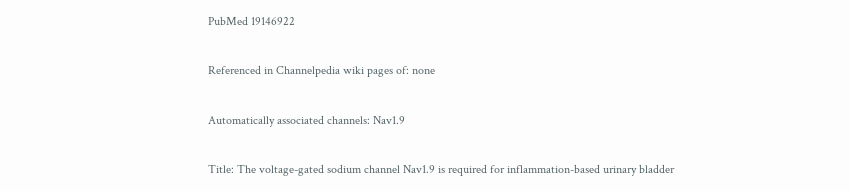PubMed 19146922

Referenced in Channelpedia wiki pages of: none

Automatically associated channels: Nav1.9

Title: The voltage-gated sodium channel Nav1.9 is required for inflammation-based urinary bladder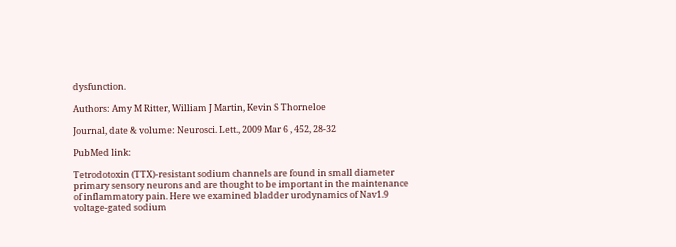dysfunction.

Authors: Amy M Ritter, William J Martin, Kevin S Thorneloe

Journal, date & volume: Neurosci. Lett., 2009 Mar 6 , 452, 28-32

PubMed link:

Tetrodotoxin (TTX)-resistant sodium channels are found in small diameter primary sensory neurons and are thought to be important in the maintenance of inflammatory pain. Here we examined bladder urodynamics of Nav1.9 voltage-gated sodium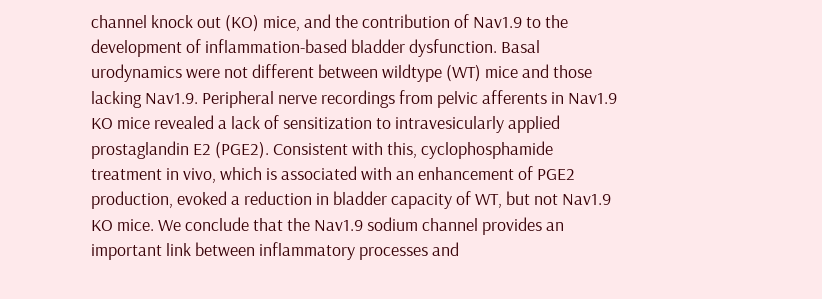channel knock out (KO) mice, and the contribution of Nav1.9 to the development of inflammation-based bladder dysfunction. Basal urodynamics were not different between wildtype (WT) mice and those lacking Nav1.9. Peripheral nerve recordings from pelvic afferents in Nav1.9 KO mice revealed a lack of sensitization to intravesicularly applied prostaglandin E2 (PGE2). Consistent with this, cyclophosphamide treatment in vivo, which is associated with an enhancement of PGE2 production, evoked a reduction in bladder capacity of WT, but not Nav1.9 KO mice. We conclude that the Nav1.9 sodium channel provides an important link between inflammatory processes and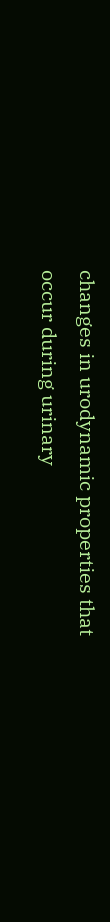changes in urodynamic properties that occur during urinary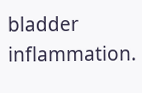bladder inflammation.